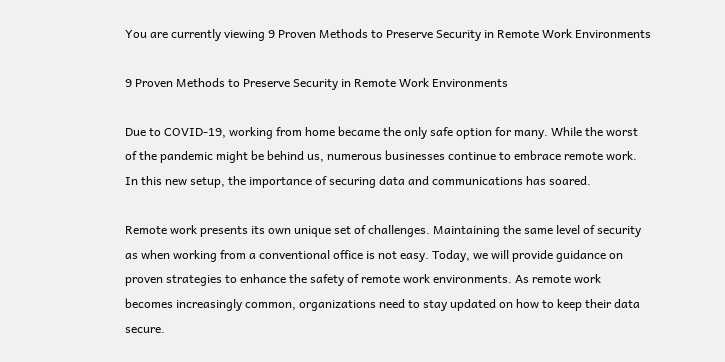You are currently viewing 9 Proven Methods to Preserve Security in Remote Work Environments

9 Proven Methods to Preserve Security in Remote Work Environments

Due to COVID-19, working from home became the only safe option for many. While the worst of the pandemic might be behind us, numerous businesses continue to embrace remote work. In this new setup, the importance of securing data and communications has soared.

Remote work presents its own unique set of challenges. Maintaining the same level of security as when working from a conventional office is not easy. Today, we will provide guidance on proven strategies to enhance the safety of remote work environments. As remote work becomes increasingly common, organizations need to stay updated on how to keep their data secure.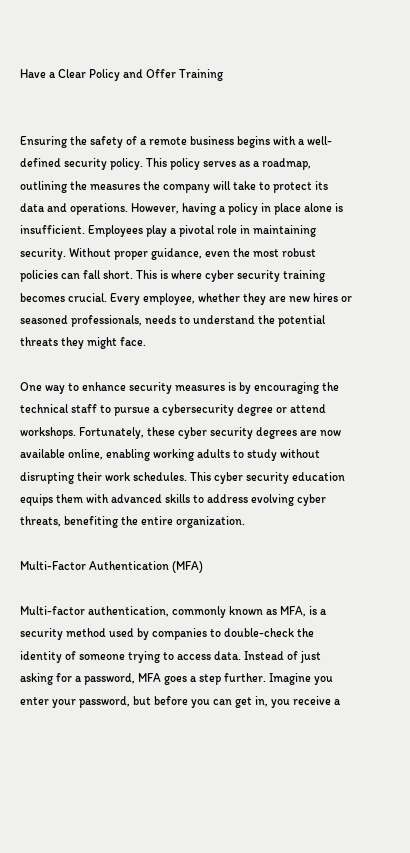Have a Clear Policy and Offer Training


Ensuring the safety of a remote business begins with a well-defined security policy. This policy serves as a roadmap, outlining the measures the company will take to protect its data and operations. However, having a policy in place alone is insufficient. Employees play a pivotal role in maintaining security. Without proper guidance, even the most robust policies can fall short. This is where cyber security training becomes crucial. Every employee, whether they are new hires or seasoned professionals, needs to understand the potential threats they might face.

One way to enhance security measures is by encouraging the technical staff to pursue a cybersecurity degree or attend workshops. Fortunately, these cyber security degrees are now available online, enabling working adults to study without disrupting their work schedules. This cyber security education equips them with advanced skills to address evolving cyber threats, benefiting the entire organization.

Multi-Factor Authentication (MFA)

Multi-factor authentication, commonly known as MFA, is a security method used by companies to double-check the identity of someone trying to access data. Instead of just asking for a password, MFA goes a step further. Imagine you enter your password, but before you can get in, you receive a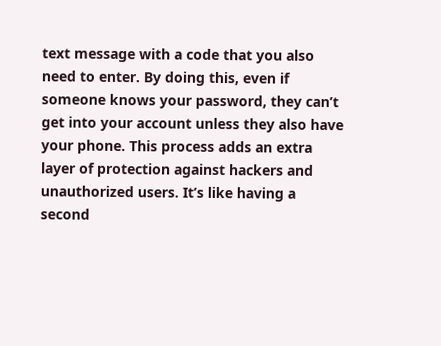text message with a code that you also need to enter. By doing this, even if someone knows your password, they can’t get into your account unless they also have your phone. This process adds an extra layer of protection against hackers and unauthorized users. It’s like having a second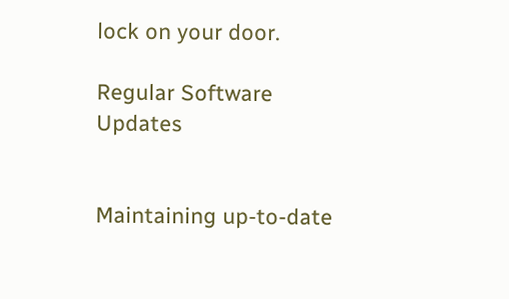lock on your door.

Regular Software Updates


Maintaining up-to-date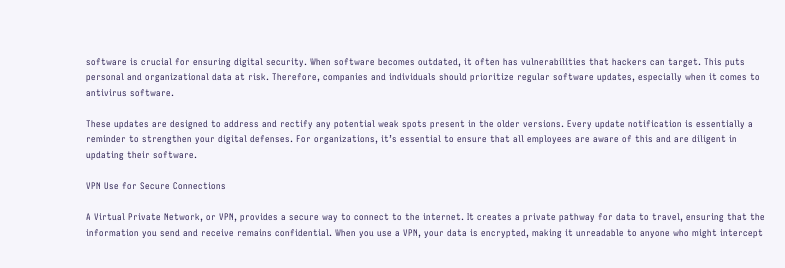software is crucial for ensuring digital security. When software becomes outdated, it often has vulnerabilities that hackers can target. This puts personal and organizational data at risk. Therefore, companies and individuals should prioritize regular software updates, especially when it comes to antivirus software.

These updates are designed to address and rectify any potential weak spots present in the older versions. Every update notification is essentially a reminder to strengthen your digital defenses. For organizations, it’s essential to ensure that all employees are aware of this and are diligent in updating their software.

VPN Use for Secure Connections

A Virtual Private Network, or VPN, provides a secure way to connect to the internet. It creates a private pathway for data to travel, ensuring that the information you send and receive remains confidential. When you use a VPN, your data is encrypted, making it unreadable to anyone who might intercept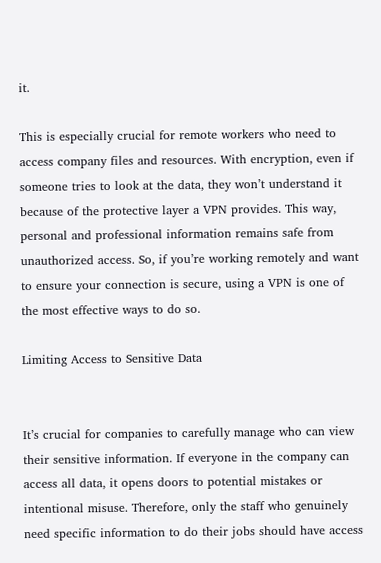it.

This is especially crucial for remote workers who need to access company files and resources. With encryption, even if someone tries to look at the data, they won’t understand it because of the protective layer a VPN provides. This way, personal and professional information remains safe from unauthorized access. So, if you’re working remotely and want to ensure your connection is secure, using a VPN is one of the most effective ways to do so.

Limiting Access to Sensitive Data


It’s crucial for companies to carefully manage who can view their sensitive information. If everyone in the company can access all data, it opens doors to potential mistakes or intentional misuse. Therefore, only the staff who genuinely need specific information to do their jobs should have access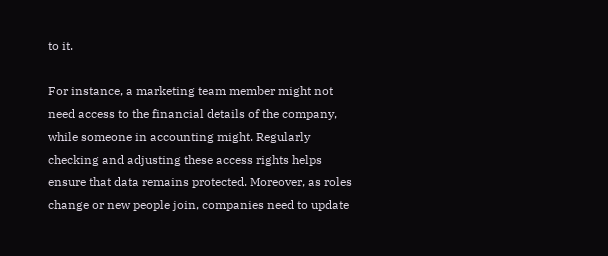to it.

For instance, a marketing team member might not need access to the financial details of the company, while someone in accounting might. Regularly checking and adjusting these access rights helps ensure that data remains protected. Moreover, as roles change or new people join, companies need to update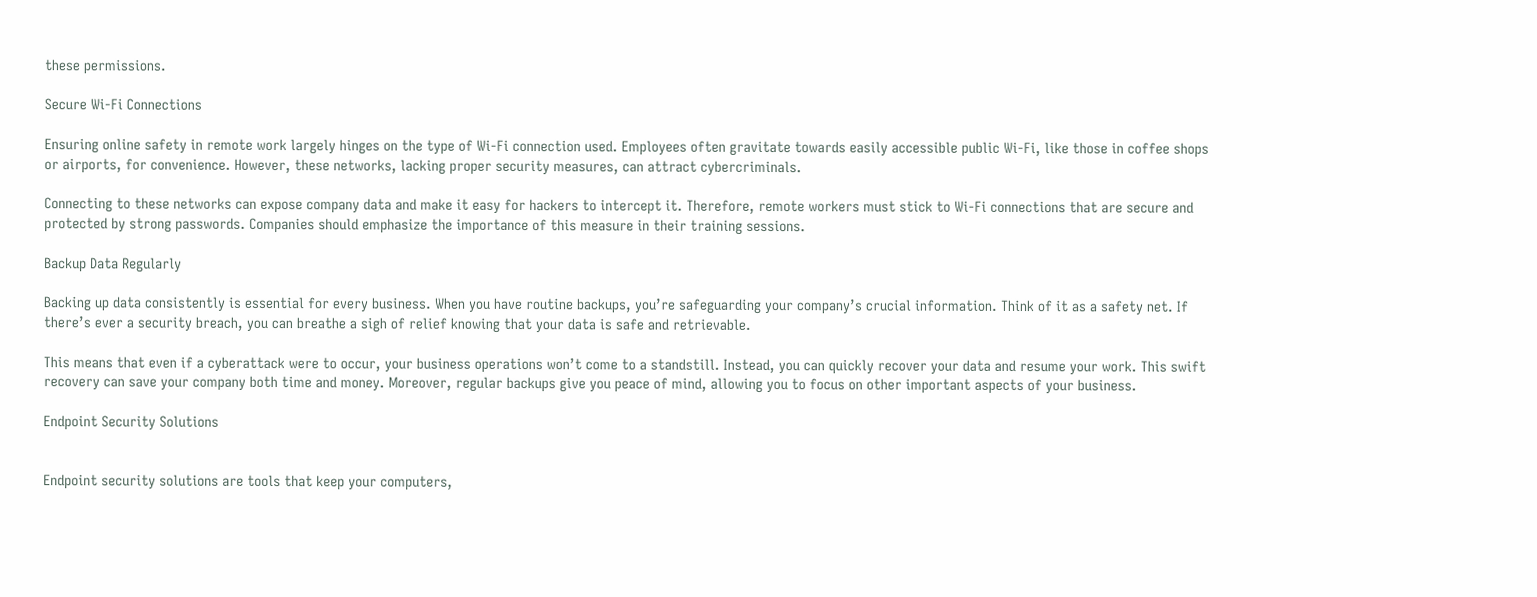these permissions.

Secure Wi-Fi Connections

Ensuring online safety in remote work largely hinges on the type of Wi-Fi connection used. Employees often gravitate towards easily accessible public Wi-Fi, like those in coffee shops or airports, for convenience. However, these networks, lacking proper security measures, can attract cybercriminals.

Connecting to these networks can expose company data and make it easy for hackers to intercept it. Therefore, remote workers must stick to Wi-Fi connections that are secure and protected by strong passwords. Companies should emphasize the importance of this measure in their training sessions.

Backup Data Regularly

Backing up data consistently is essential for every business. When you have routine backups, you’re safeguarding your company’s crucial information. Think of it as a safety net. If there’s ever a security breach, you can breathe a sigh of relief knowing that your data is safe and retrievable.

This means that even if a cyberattack were to occur, your business operations won’t come to a standstill. Instead, you can quickly recover your data and resume your work. This swift recovery can save your company both time and money. Moreover, regular backups give you peace of mind, allowing you to focus on other important aspects of your business.

Endpoint Security Solutions


Endpoint security solutions are tools that keep your computers,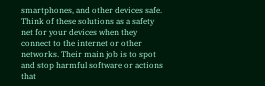smartphones, and other devices safe. Think of these solutions as a safety net for your devices when they connect to the internet or other networks. Their main job is to spot and stop harmful software or actions that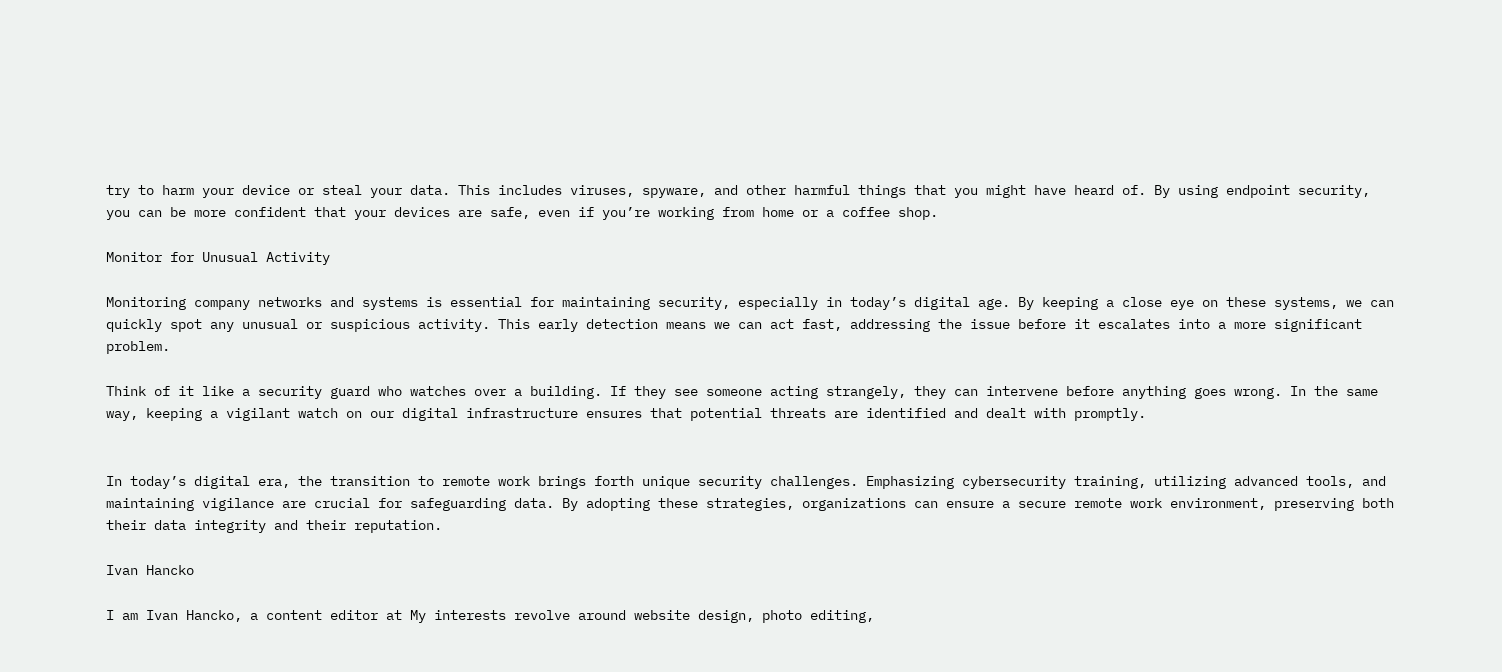try to harm your device or steal your data. This includes viruses, spyware, and other harmful things that you might have heard of. By using endpoint security, you can be more confident that your devices are safe, even if you’re working from home or a coffee shop.

Monitor for Unusual Activity

Monitoring company networks and systems is essential for maintaining security, especially in today’s digital age. By keeping a close eye on these systems, we can quickly spot any unusual or suspicious activity. This early detection means we can act fast, addressing the issue before it escalates into a more significant problem.

Think of it like a security guard who watches over a building. If they see someone acting strangely, they can intervene before anything goes wrong. In the same way, keeping a vigilant watch on our digital infrastructure ensures that potential threats are identified and dealt with promptly.


In today’s digital era, the transition to remote work brings forth unique security challenges. Emphasizing cybersecurity training, utilizing advanced tools, and maintaining vigilance are crucial for safeguarding data. By adopting these strategies, organizations can ensure a secure remote work environment, preserving both their data integrity and their reputation.

Ivan Hancko

I am Ivan Hancko, a content editor at My interests revolve around website design, photo editing,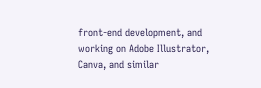front-end development, and working on Adobe Illustrator, Canva, and similar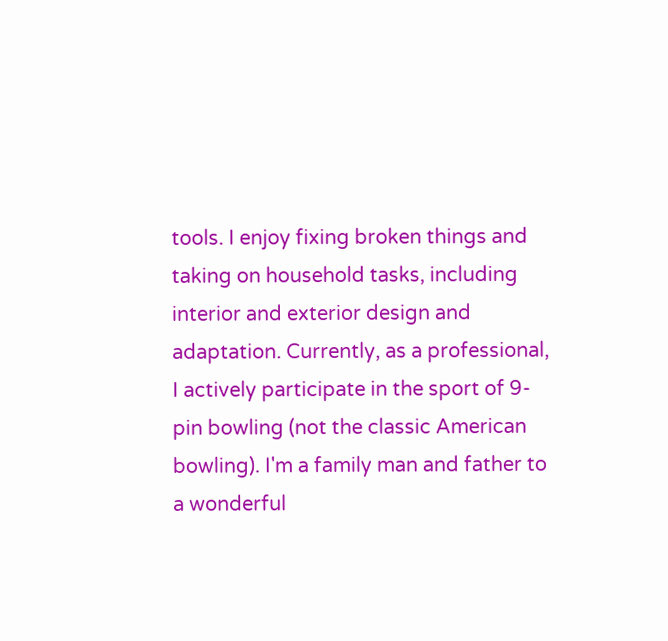tools. I enjoy fixing broken things and taking on household tasks, including interior and exterior design and adaptation. Currently, as a professional, I actively participate in the sport of 9-pin bowling (not the classic American bowling). I'm a family man and father to a wonderful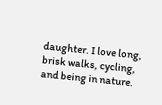daughter. I love long, brisk walks, cycling, and being in nature.